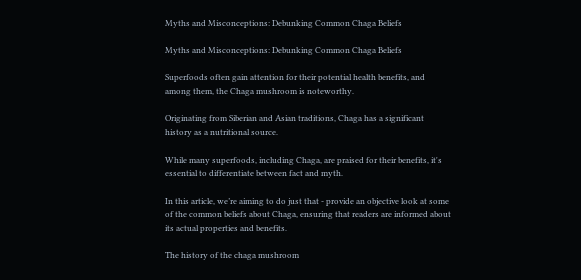Myths and Misconceptions: Debunking Common Chaga Beliefs

Myths and Misconceptions: Debunking Common Chaga Beliefs

Superfoods often gain attention for their potential health benefits, and among them, the Chaga mushroom is noteworthy.

Originating from Siberian and Asian traditions, Chaga has a significant history as a nutritional source.

While many superfoods, including Chaga, are praised for their benefits, it's essential to differentiate between fact and myth.

In this article, we’re aiming to do just that - provide an objective look at some of the common beliefs about Chaga, ensuring that readers are informed about its actual properties and benefits.

The history of the chaga mushroom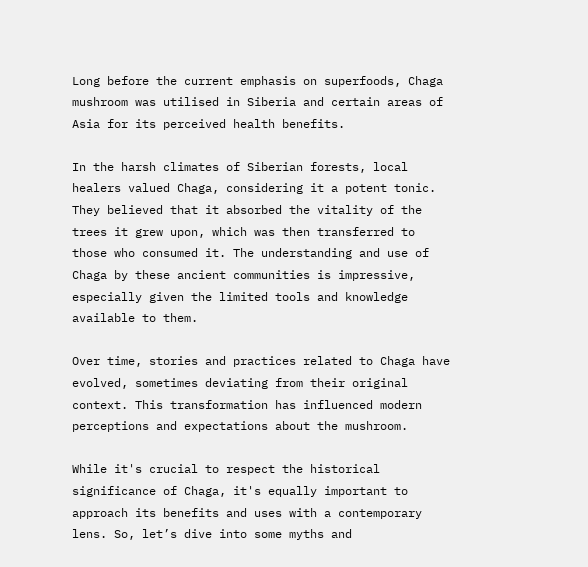Long before the current emphasis on superfoods, Chaga mushroom was utilised in Siberia and certain areas of Asia for its perceived health benefits.

In the harsh climates of Siberian forests, local healers valued Chaga, considering it a potent tonic. They believed that it absorbed the vitality of the trees it grew upon, which was then transferred to those who consumed it. The understanding and use of Chaga by these ancient communities is impressive, especially given the limited tools and knowledge available to them.

Over time, stories and practices related to Chaga have evolved, sometimes deviating from their original context. This transformation has influenced modern perceptions and expectations about the mushroom.

While it's crucial to respect the historical significance of Chaga, it's equally important to approach its benefits and uses with a contemporary lens. So, let’s dive into some myths and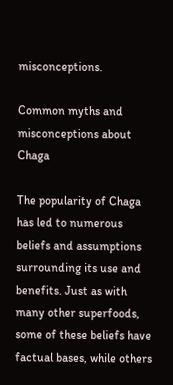misconceptions.

Common myths and misconceptions about Chaga

The popularity of Chaga has led to numerous beliefs and assumptions surrounding its use and benefits. Just as with many other superfoods, some of these beliefs have factual bases, while others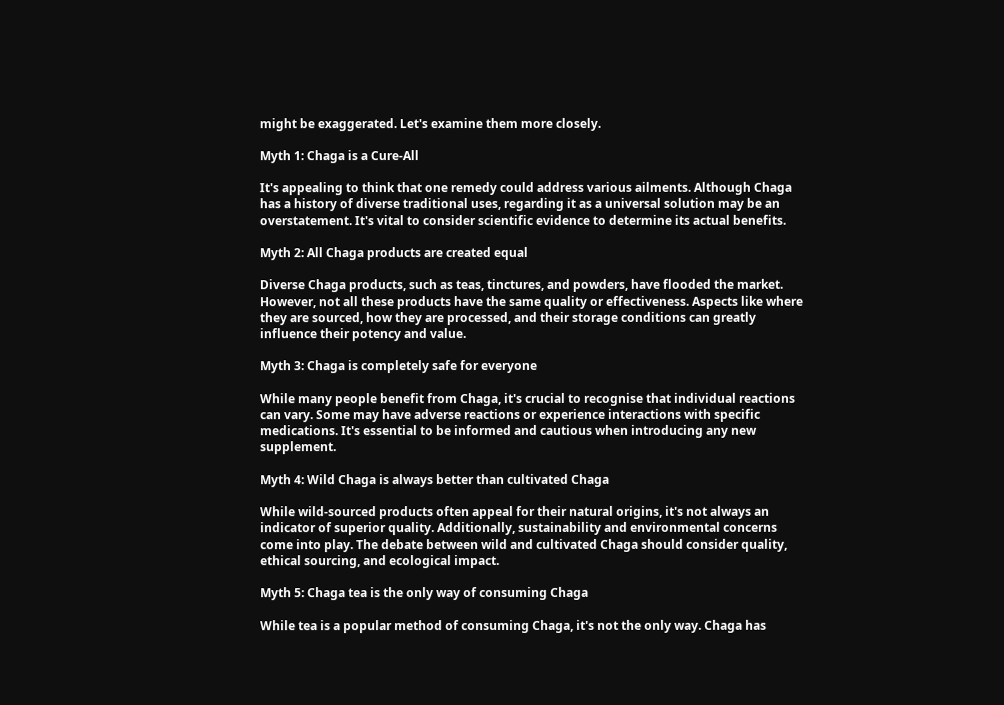might be exaggerated. Let's examine them more closely.

Myth 1: Chaga is a Cure-All

It's appealing to think that one remedy could address various ailments. Although Chaga has a history of diverse traditional uses, regarding it as a universal solution may be an overstatement. It's vital to consider scientific evidence to determine its actual benefits.

Myth 2: All Chaga products are created equal

Diverse Chaga products, such as teas, tinctures, and powders, have flooded the market. However, not all these products have the same quality or effectiveness. Aspects like where they are sourced, how they are processed, and their storage conditions can greatly influence their potency and value.

Myth 3: Chaga is completely safe for everyone

While many people benefit from Chaga, it's crucial to recognise that individual reactions can vary. Some may have adverse reactions or experience interactions with specific medications. It's essential to be informed and cautious when introducing any new supplement.

Myth 4: Wild Chaga is always better than cultivated Chaga

While wild-sourced products often appeal for their natural origins, it's not always an indicator of superior quality. Additionally, sustainability and environmental concerns come into play. The debate between wild and cultivated Chaga should consider quality, ethical sourcing, and ecological impact.

Myth 5: Chaga tea is the only way of consuming Chaga

While tea is a popular method of consuming Chaga, it's not the only way. Chaga has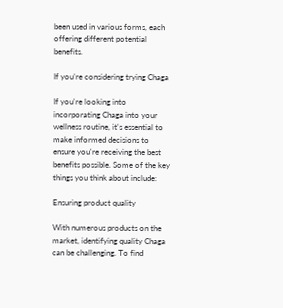been used in various forms, each offering different potential benefits.

If you’re considering trying Chaga

If you're looking into incorporating Chaga into your wellness routine, it's essential to make informed decisions to ensure you're receiving the best benefits possible. Some of the key things you think about include:

Ensuring product quality

With numerous products on the market, identifying quality Chaga can be challenging. To find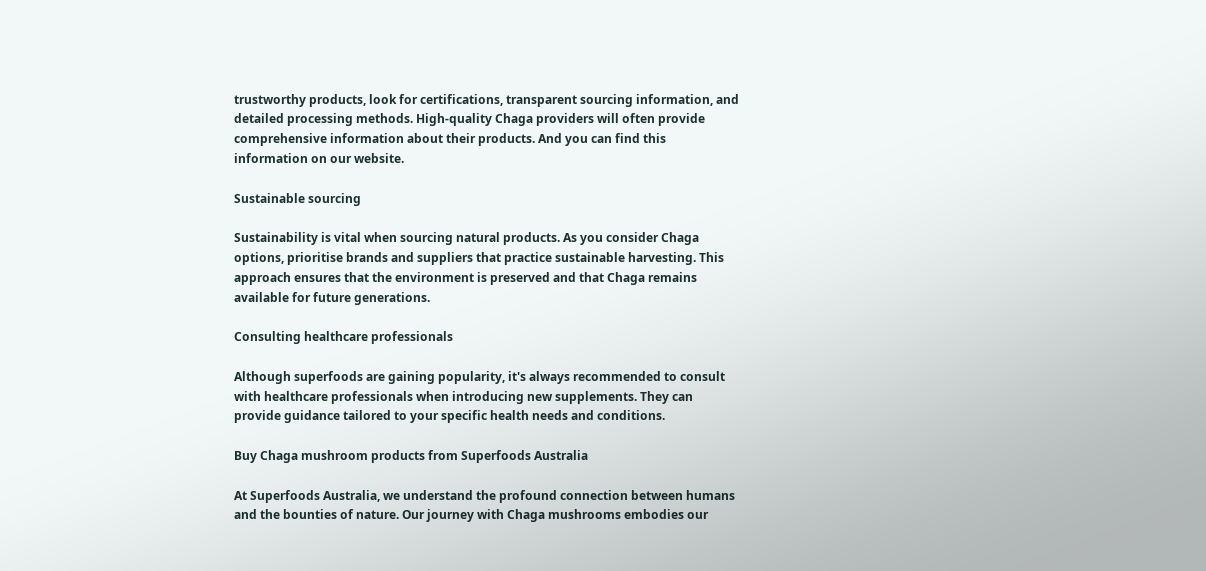trustworthy products, look for certifications, transparent sourcing information, and detailed processing methods. High-quality Chaga providers will often provide comprehensive information about their products. And you can find this information on our website.

Sustainable sourcing

Sustainability is vital when sourcing natural products. As you consider Chaga options, prioritise brands and suppliers that practice sustainable harvesting. This approach ensures that the environment is preserved and that Chaga remains available for future generations.

Consulting healthcare professionals

Although superfoods are gaining popularity, it's always recommended to consult with healthcare professionals when introducing new supplements. They can provide guidance tailored to your specific health needs and conditions.

Buy Chaga mushroom products from Superfoods Australia

At Superfoods Australia, we understand the profound connection between humans and the bounties of nature. Our journey with Chaga mushrooms embodies our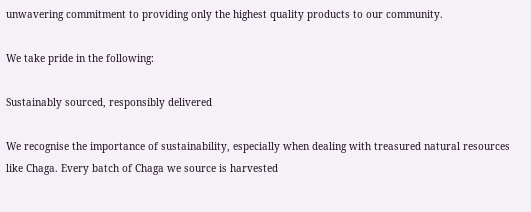unwavering commitment to providing only the highest quality products to our community.

We take pride in the following:

Sustainably sourced, responsibly delivered

We recognise the importance of sustainability, especially when dealing with treasured natural resources like Chaga. Every batch of Chaga we source is harvested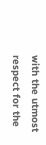with the utmost respect for the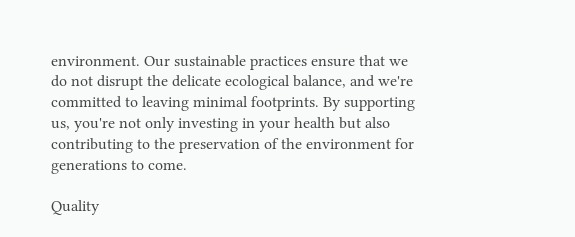environment. Our sustainable practices ensure that we do not disrupt the delicate ecological balance, and we're committed to leaving minimal footprints. By supporting us, you're not only investing in your health but also contributing to the preservation of the environment for generations to come.

Quality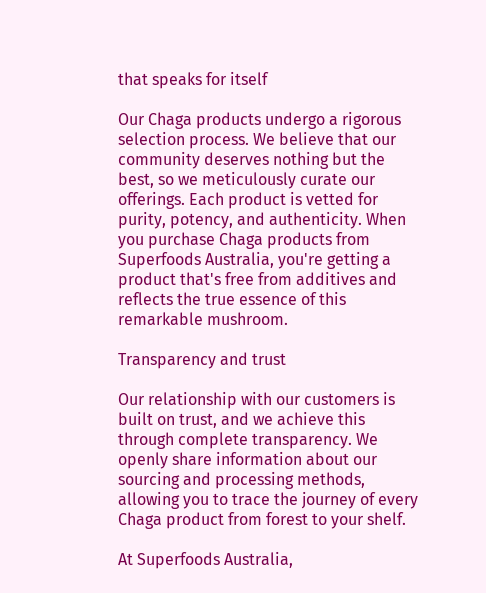that speaks for itself

Our Chaga products undergo a rigorous selection process. We believe that our community deserves nothing but the best, so we meticulously curate our offerings. Each product is vetted for purity, potency, and authenticity. When you purchase Chaga products from Superfoods Australia, you're getting a product that's free from additives and reflects the true essence of this remarkable mushroom.

Transparency and trust

Our relationship with our customers is built on trust, and we achieve this through complete transparency. We openly share information about our sourcing and processing methods, allowing you to trace the journey of every Chaga product from forest to your shelf.

At Superfoods Australia,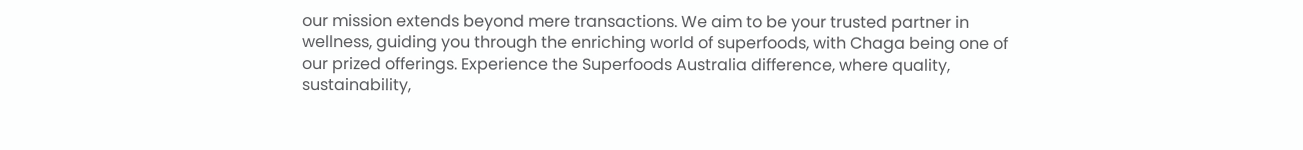our mission extends beyond mere transactions. We aim to be your trusted partner in wellness, guiding you through the enriching world of superfoods, with Chaga being one of our prized offerings. Experience the Superfoods Australia difference, where quality, sustainability,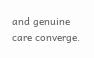and genuine care converge.